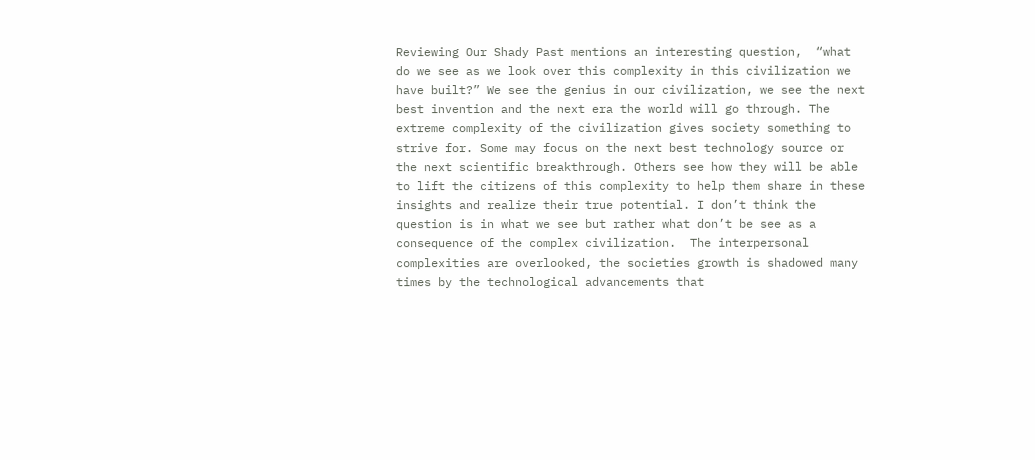Reviewing Our Shady Past mentions an interesting question,  “what do we see as we look over this complexity in this civilization we have built?” We see the genius in our civilization, we see the next best invention and the next era the world will go through. The extreme complexity of the civilization gives society something to strive for. Some may focus on the next best technology source or the next scientific breakthrough. Others see how they will be able to lift the citizens of this complexity to help them share in these insights and realize their true potential. I don’t think the question is in what we see but rather what don’t be see as a consequence of the complex civilization.  The interpersonal complexities are overlooked, the societies growth is shadowed many times by the technological advancements that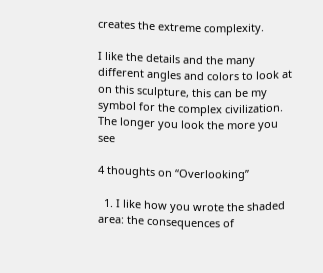creates the extreme complexity.

I like the details and the many different angles and colors to look at on this sculpture, this can be my symbol for the complex civilization. The longer you look the more you see

4 thoughts on “Overlooking”

  1. I like how you wrote the shaded area: the consequences of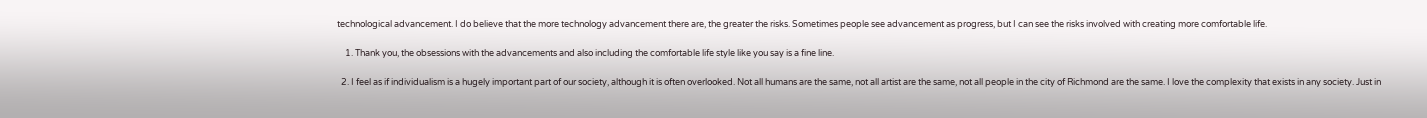technological advancement. I do believe that the more technology advancement there are, the greater the risks. Sometimes people see advancement as progress, but I can see the risks involved with creating more comfortable life.

    1. Thank you, the obsessions with the advancements and also including the comfortable life style like you say is a fine line.

  2. I feel as if individualism is a hugely important part of our society, although it is often overlooked. Not all humans are the same, not all artist are the same, not all people in the city of Richmond are the same. I love the complexity that exists in any society. Just in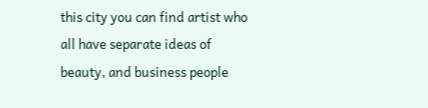this city you can find artist who all have separate ideas of beauty, and business people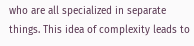who are all specialized in separate things. This idea of complexity leads to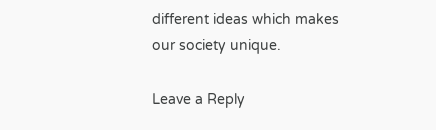different ideas which makes our society unique.

Leave a Reply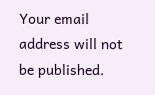Your email address will not be published.